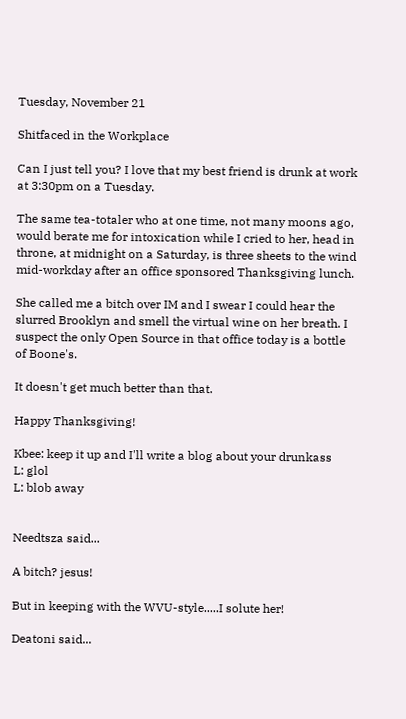Tuesday, November 21

Shitfaced in the Workplace

Can I just tell you? I love that my best friend is drunk at work at 3:30pm on a Tuesday.

The same tea-totaler who at one time, not many moons ago, would berate me for intoxication while I cried to her, head in throne, at midnight on a Saturday, is three sheets to the wind mid-workday after an office sponsored Thanksgiving lunch.

She called me a bitch over IM and I swear I could hear the slurred Brooklyn and smell the virtual wine on her breath. I suspect the only Open Source in that office today is a bottle of Boone's.

It doesn't get much better than that.

Happy Thanksgiving!

Kbee: keep it up and I'll write a blog about your drunkass
L: glol
L: blob away


Needtsza said...

A bitch? jesus!

But in keeping with the WVU-style.....I solute her!

Deatoni said...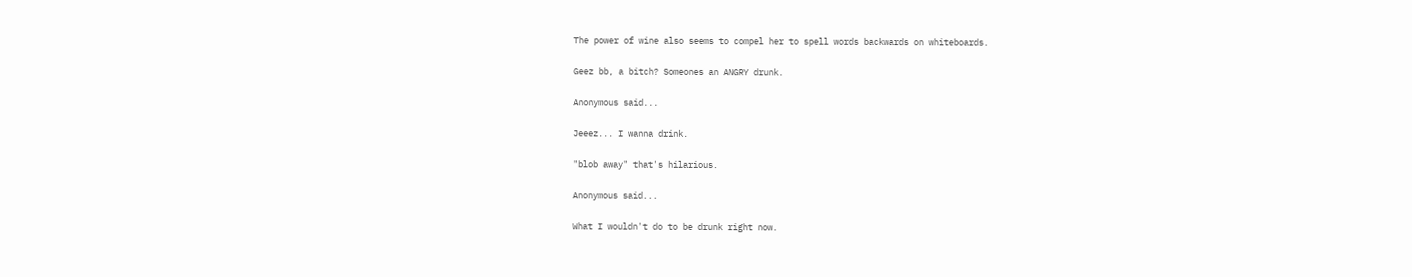The power of wine also seems to compel her to spell words backwards on whiteboards.

Geez bb, a bitch? Someones an ANGRY drunk.

Anonymous said...

Jeeez... I wanna drink.

"blob away" that's hilarious.

Anonymous said...

What I wouldn't do to be drunk right now.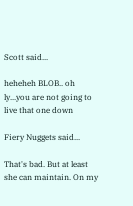Scott said...

heheheh BLOB.. oh ly...you are not going to live that one down

Fiery Nuggets said...

That's bad. But at least she can maintain. On my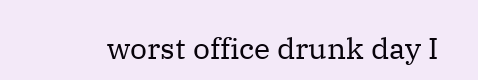worst office drunk day I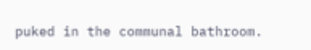puked in the communal bathroom.